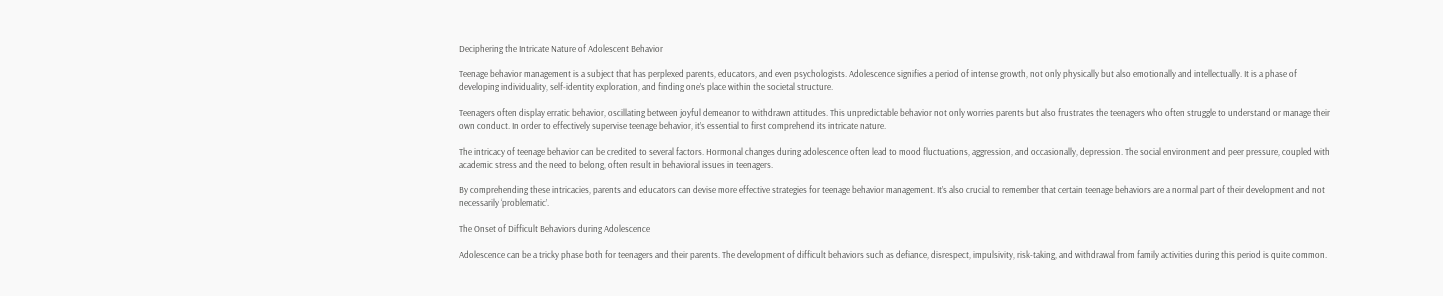Deciphering the Intricate Nature of Adolescent Behavior

Teenage behavior management is a subject that has perplexed parents, educators, and even psychologists. Adolescence signifies a period of intense growth, not only physically but also emotionally and intellectually. It is a phase of developing individuality, self-identity exploration, and finding one’s place within the societal structure.

Teenagers often display erratic behavior, oscillating between joyful demeanor to withdrawn attitudes. This unpredictable behavior not only worries parents but also frustrates the teenagers who often struggle to understand or manage their own conduct. In order to effectively supervise teenage behavior, it’s essential to first comprehend its intricate nature.

The intricacy of teenage behavior can be credited to several factors. Hormonal changes during adolescence often lead to mood fluctuations, aggression, and occasionally, depression. The social environment and peer pressure, coupled with academic stress and the need to belong, often result in behavioral issues in teenagers.

By comprehending these intricacies, parents and educators can devise more effective strategies for teenage behavior management. It’s also crucial to remember that certain teenage behaviors are a normal part of their development and not necessarily ‘problematic’.

The Onset of Difficult Behaviors during Adolescence

Adolescence can be a tricky phase both for teenagers and their parents. The development of difficult behaviors such as defiance, disrespect, impulsivity, risk-taking, and withdrawal from family activities during this period is quite common.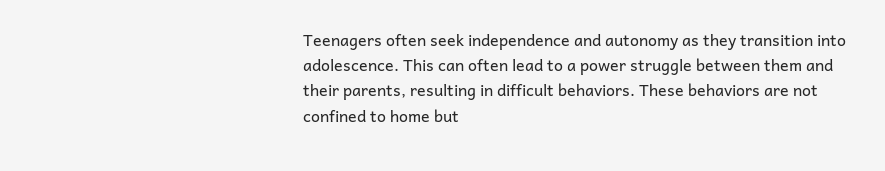Teenagers often seek independence and autonomy as they transition into adolescence. This can often lead to a power struggle between them and their parents, resulting in difficult behaviors. These behaviors are not confined to home but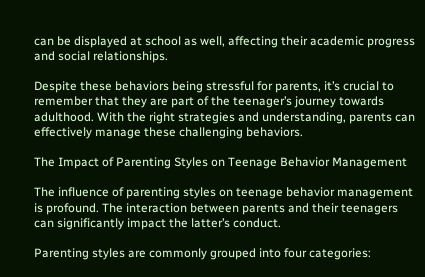can be displayed at school as well, affecting their academic progress and social relationships.

Despite these behaviors being stressful for parents, it’s crucial to remember that they are part of the teenager’s journey towards adulthood. With the right strategies and understanding, parents can effectively manage these challenging behaviors.

The Impact of Parenting Styles on Teenage Behavior Management

The influence of parenting styles on teenage behavior management is profound. The interaction between parents and their teenagers can significantly impact the latter’s conduct.

Parenting styles are commonly grouped into four categories: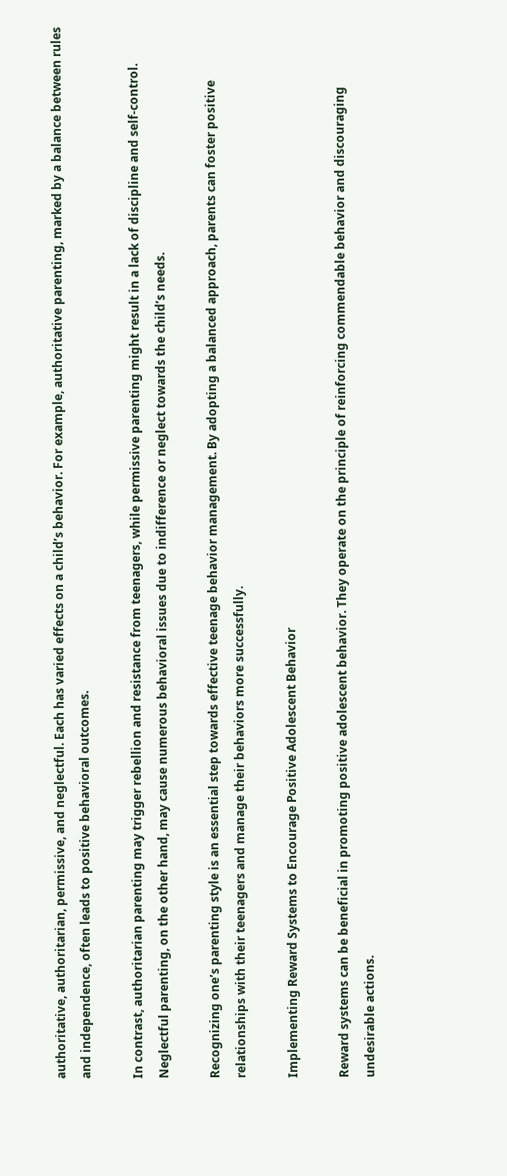authoritative, authoritarian, permissive, and neglectful. Each has varied effects on a child’s behavior. For example, authoritative parenting, marked by a balance between rules and independence, often leads to positive behavioral outcomes.

In contrast, authoritarian parenting may trigger rebellion and resistance from teenagers, while permissive parenting might result in a lack of discipline and self-control. Neglectful parenting, on the other hand, may cause numerous behavioral issues due to indifference or neglect towards the child’s needs.

Recognizing one’s parenting style is an essential step towards effective teenage behavior management. By adopting a balanced approach, parents can foster positive relationships with their teenagers and manage their behaviors more successfully.

Implementing Reward Systems to Encourage Positive Adolescent Behavior

Reward systems can be beneficial in promoting positive adolescent behavior. They operate on the principle of reinforcing commendable behavior and discouraging undesirable actions.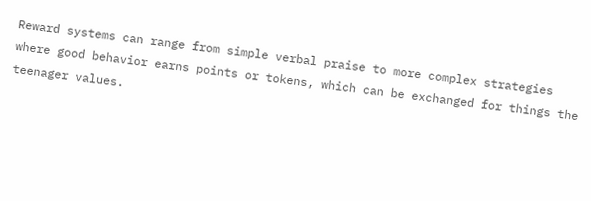Reward systems can range from simple verbal praise to more complex strategies where good behavior earns points or tokens, which can be exchanged for things the teenager values.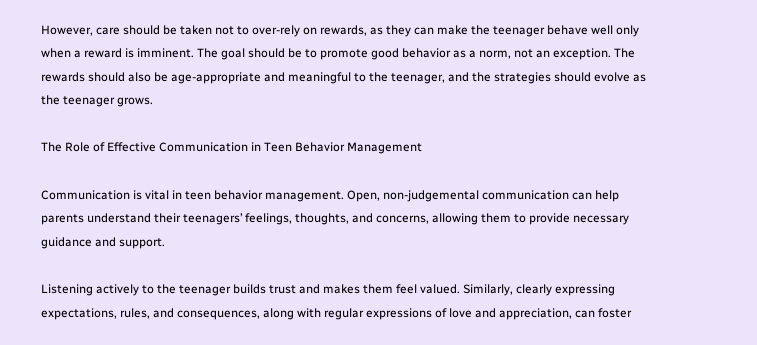However, care should be taken not to over-rely on rewards, as they can make the teenager behave well only when a reward is imminent. The goal should be to promote good behavior as a norm, not an exception. The rewards should also be age-appropriate and meaningful to the teenager, and the strategies should evolve as the teenager grows.

The Role of Effective Communication in Teen Behavior Management

Communication is vital in teen behavior management. Open, non-judgemental communication can help parents understand their teenagers’ feelings, thoughts, and concerns, allowing them to provide necessary guidance and support.

Listening actively to the teenager builds trust and makes them feel valued. Similarly, clearly expressing expectations, rules, and consequences, along with regular expressions of love and appreciation, can foster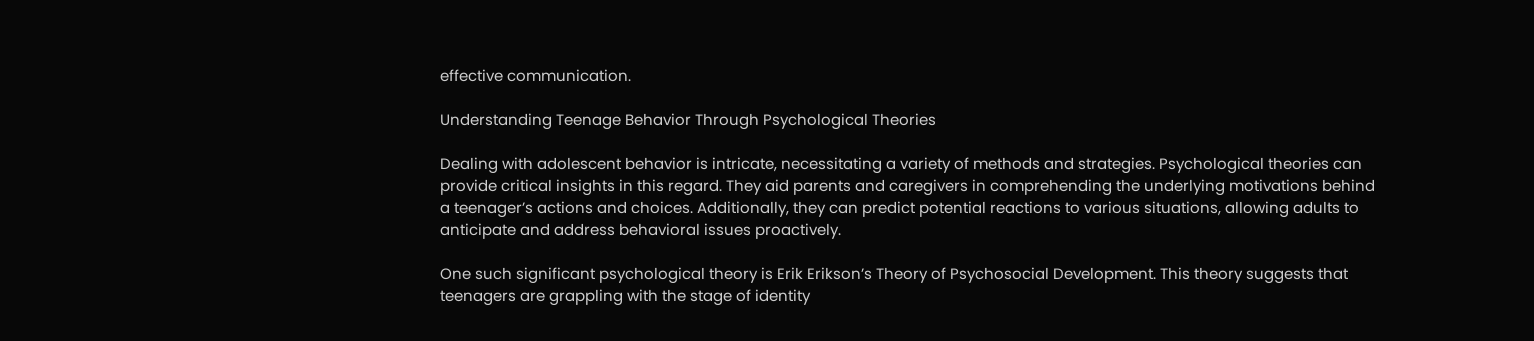effective communication.

Understanding Teenage Behavior Through Psychological Theories

Dealing with adolescent behavior is intricate, necessitating a variety of methods and strategies. Psychological theories can provide critical insights in this regard. They aid parents and caregivers in comprehending the underlying motivations behind a teenager’s actions and choices. Additionally, they can predict potential reactions to various situations, allowing adults to anticipate and address behavioral issues proactively.

One such significant psychological theory is Erik Erikson’s Theory of Psychosocial Development. This theory suggests that teenagers are grappling with the stage of identity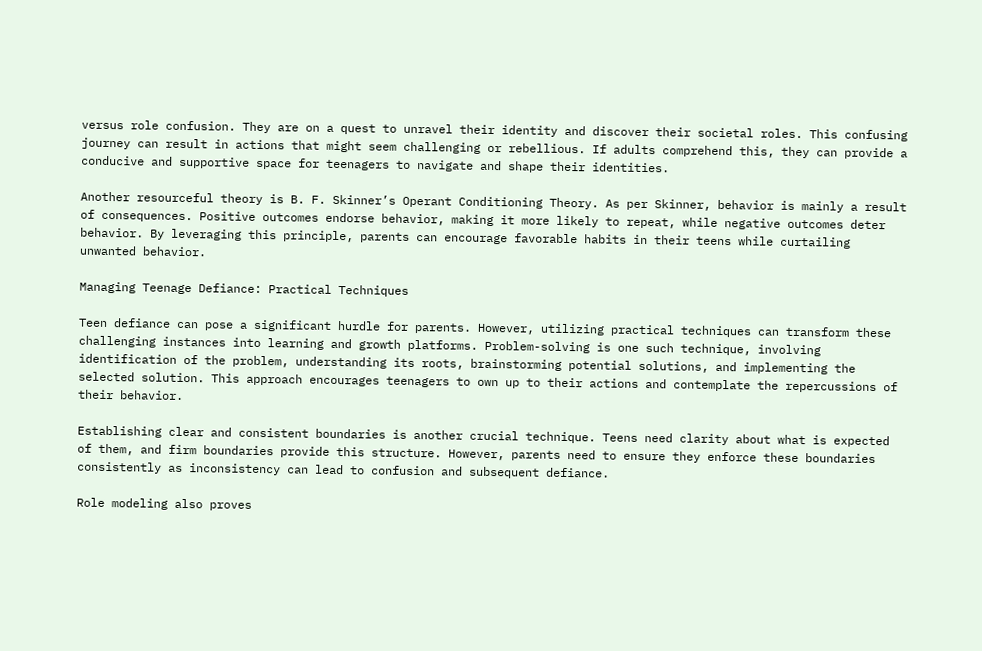versus role confusion. They are on a quest to unravel their identity and discover their societal roles. This confusing journey can result in actions that might seem challenging or rebellious. If adults comprehend this, they can provide a conducive and supportive space for teenagers to navigate and shape their identities.

Another resourceful theory is B. F. Skinner’s Operant Conditioning Theory. As per Skinner, behavior is mainly a result of consequences. Positive outcomes endorse behavior, making it more likely to repeat, while negative outcomes deter behavior. By leveraging this principle, parents can encourage favorable habits in their teens while curtailing unwanted behavior.

Managing Teenage Defiance: Practical Techniques

Teen defiance can pose a significant hurdle for parents. However, utilizing practical techniques can transform these challenging instances into learning and growth platforms. Problem-solving is one such technique, involving identification of the problem, understanding its roots, brainstorming potential solutions, and implementing the selected solution. This approach encourages teenagers to own up to their actions and contemplate the repercussions of their behavior.

Establishing clear and consistent boundaries is another crucial technique. Teens need clarity about what is expected of them, and firm boundaries provide this structure. However, parents need to ensure they enforce these boundaries consistently as inconsistency can lead to confusion and subsequent defiance.

Role modeling also proves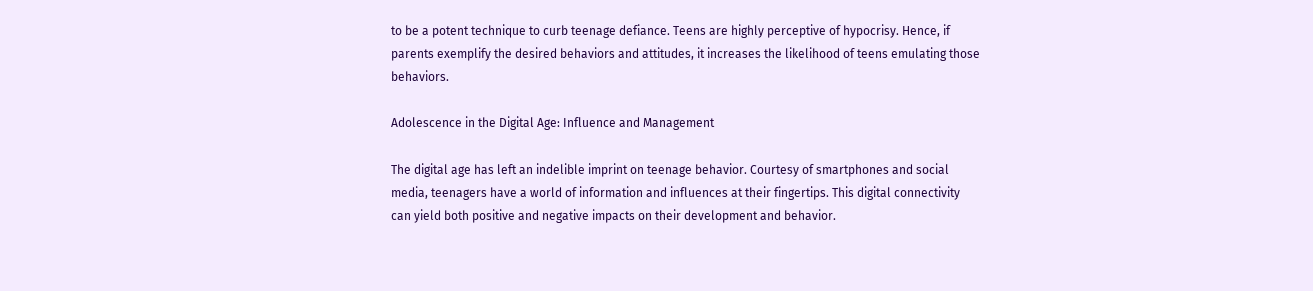to be a potent technique to curb teenage defiance. Teens are highly perceptive of hypocrisy. Hence, if parents exemplify the desired behaviors and attitudes, it increases the likelihood of teens emulating those behaviors.

Adolescence in the Digital Age: Influence and Management

The digital age has left an indelible imprint on teenage behavior. Courtesy of smartphones and social media, teenagers have a world of information and influences at their fingertips. This digital connectivity can yield both positive and negative impacts on their development and behavior.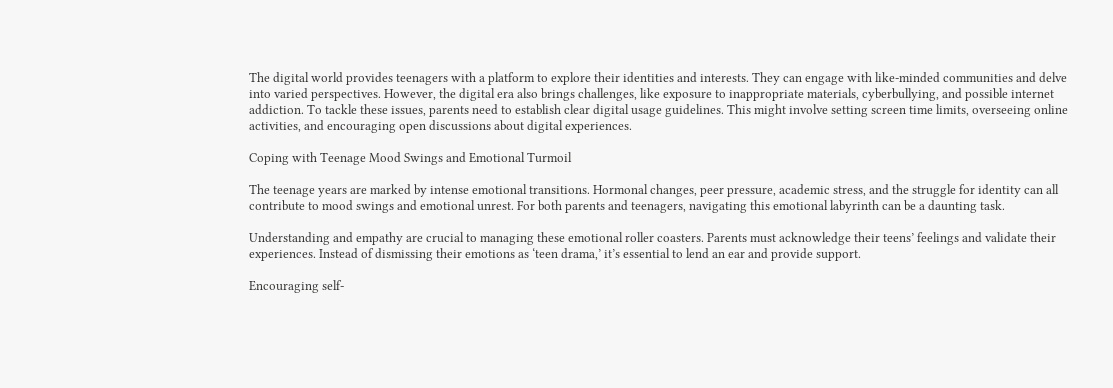The digital world provides teenagers with a platform to explore their identities and interests. They can engage with like-minded communities and delve into varied perspectives. However, the digital era also brings challenges, like exposure to inappropriate materials, cyberbullying, and possible internet addiction. To tackle these issues, parents need to establish clear digital usage guidelines. This might involve setting screen time limits, overseeing online activities, and encouraging open discussions about digital experiences.

Coping with Teenage Mood Swings and Emotional Turmoil

The teenage years are marked by intense emotional transitions. Hormonal changes, peer pressure, academic stress, and the struggle for identity can all contribute to mood swings and emotional unrest. For both parents and teenagers, navigating this emotional labyrinth can be a daunting task.

Understanding and empathy are crucial to managing these emotional roller coasters. Parents must acknowledge their teens’ feelings and validate their experiences. Instead of dismissing their emotions as ‘teen drama,’ it’s essential to lend an ear and provide support.

Encouraging self-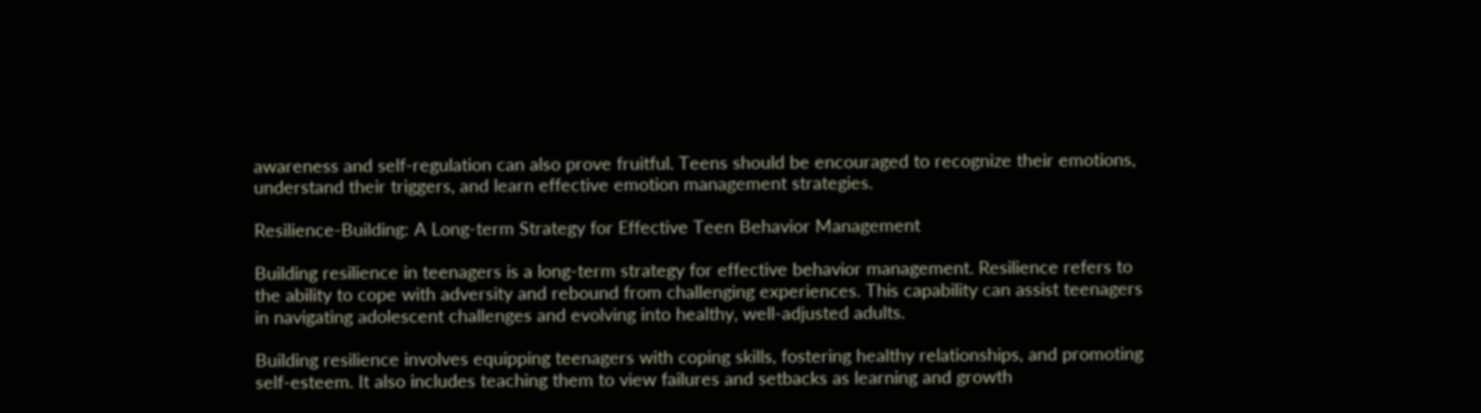awareness and self-regulation can also prove fruitful. Teens should be encouraged to recognize their emotions, understand their triggers, and learn effective emotion management strategies.

Resilience-Building: A Long-term Strategy for Effective Teen Behavior Management

Building resilience in teenagers is a long-term strategy for effective behavior management. Resilience refers to the ability to cope with adversity and rebound from challenging experiences. This capability can assist teenagers in navigating adolescent challenges and evolving into healthy, well-adjusted adults.

Building resilience involves equipping teenagers with coping skills, fostering healthy relationships, and promoting self-esteem. It also includes teaching them to view failures and setbacks as learning and growth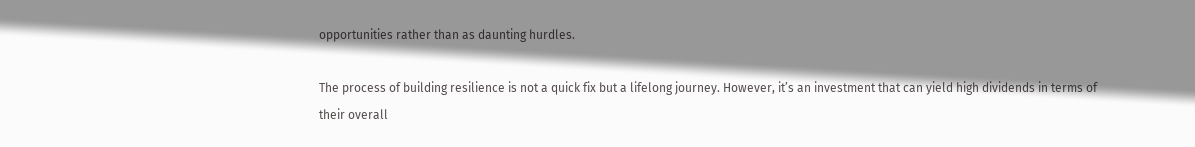opportunities rather than as daunting hurdles.

The process of building resilience is not a quick fix but a lifelong journey. However, it’s an investment that can yield high dividends in terms of their overall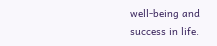well-being and success in life.